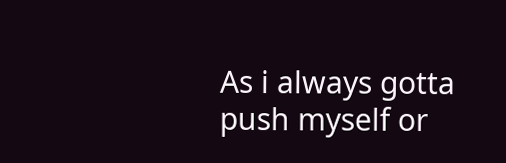As i always gotta push myself or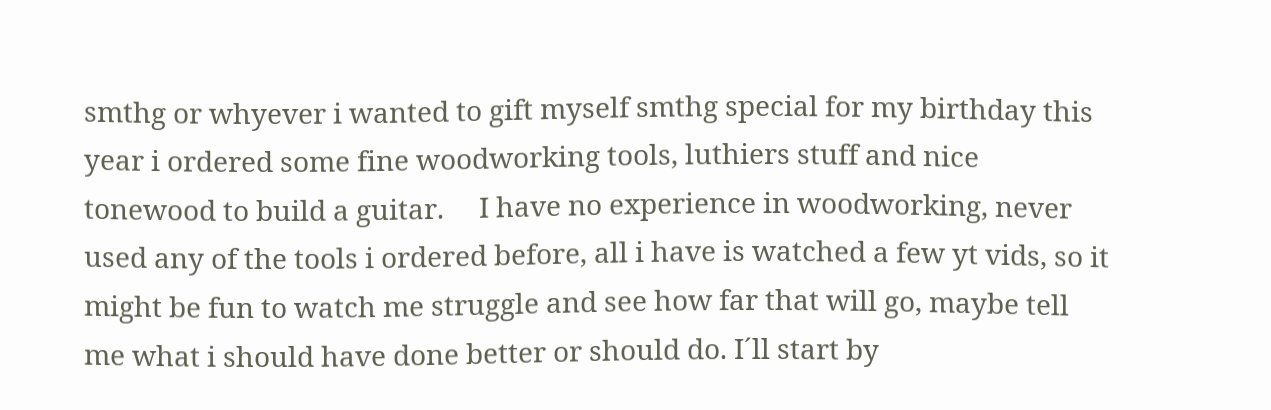smthg or whyever i wanted to gift myself smthg special for my birthday this year i ordered some fine woodworking tools, luthiers stuff and nice tonewood to build a guitar.     I have no experience in woodworking, never used any of the tools i ordered before, all i have is watched a few yt vids, so it might be fun to watch me struggle and see how far that will go, maybe tell me what i should have done better or should do. I´ll start by